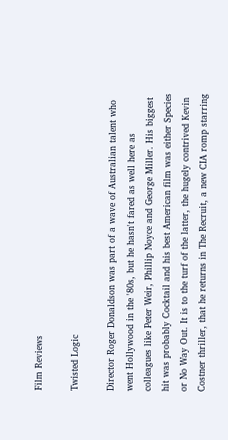Film Reviews

Twisted Logic

Director Roger Donaldson was part of a wave of Australian talent who went Hollywood in the '80s, but he hasn't fared as well here as colleagues like Peter Weir, Phillip Noyce and George Miller. His biggest hit was probably Cocktail and his best American film was either Species or No Way Out. It is to the turf of the latter, the hugely contrived Kevin Costner thriller, that he returns in The Recruit, a new CIA romp starring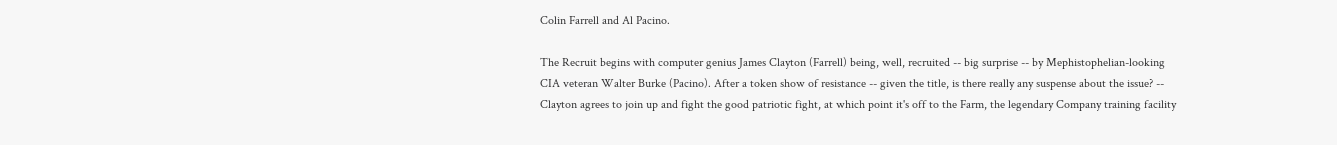Colin Farrell and Al Pacino.

The Recruit begins with computer genius James Clayton (Farrell) being, well, recruited -- big surprise -- by Mephistophelian-looking CIA veteran Walter Burke (Pacino). After a token show of resistance -- given the title, is there really any suspense about the issue? -- Clayton agrees to join up and fight the good patriotic fight, at which point it's off to the Farm, the legendary Company training facility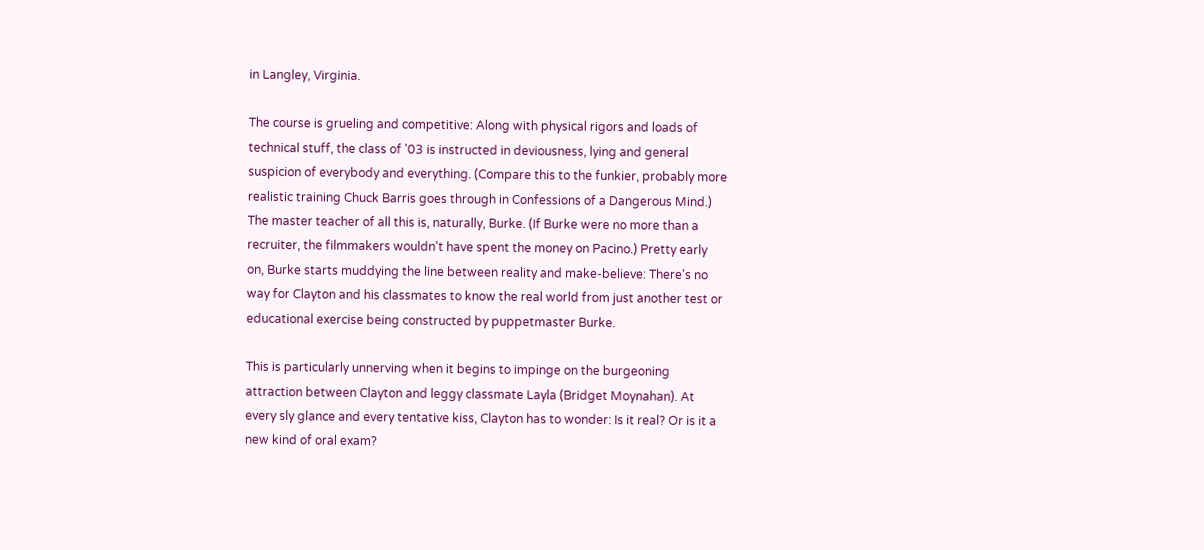in Langley, Virginia.

The course is grueling and competitive: Along with physical rigors and loads of technical stuff, the class of '03 is instructed in deviousness, lying and general suspicion of everybody and everything. (Compare this to the funkier, probably more realistic training Chuck Barris goes through in Confessions of a Dangerous Mind.) The master teacher of all this is, naturally, Burke. (If Burke were no more than a recruiter, the filmmakers wouldn't have spent the money on Pacino.) Pretty early on, Burke starts muddying the line between reality and make-believe: There's no way for Clayton and his classmates to know the real world from just another test or educational exercise being constructed by puppetmaster Burke.

This is particularly unnerving when it begins to impinge on the burgeoning attraction between Clayton and leggy classmate Layla (Bridget Moynahan). At every sly glance and every tentative kiss, Clayton has to wonder: Is it real? Or is it a new kind of oral exam?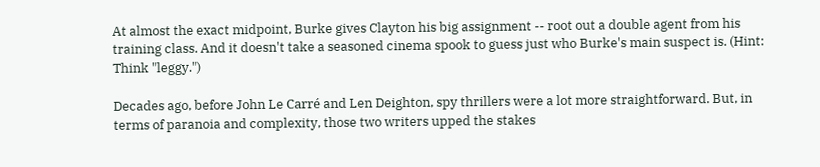At almost the exact midpoint, Burke gives Clayton his big assignment -- root out a double agent from his training class. And it doesn't take a seasoned cinema spook to guess just who Burke's main suspect is. (Hint: Think "leggy.")

Decades ago, before John Le Carré and Len Deighton, spy thrillers were a lot more straightforward. But, in terms of paranoia and complexity, those two writers upped the stakes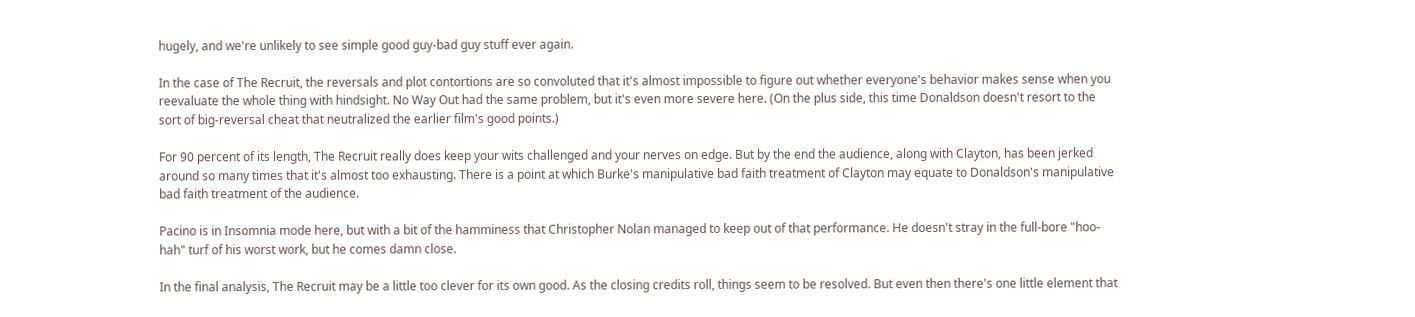hugely, and we're unlikely to see simple good guy-bad guy stuff ever again.

In the case of The Recruit, the reversals and plot contortions are so convoluted that it's almost impossible to figure out whether everyone's behavior makes sense when you reevaluate the whole thing with hindsight. No Way Out had the same problem, but it's even more severe here. (On the plus side, this time Donaldson doesn't resort to the sort of big-reversal cheat that neutralized the earlier film's good points.)

For 90 percent of its length, The Recruit really does keep your wits challenged and your nerves on edge. But by the end the audience, along with Clayton, has been jerked around so many times that it's almost too exhausting. There is a point at which Burke's manipulative bad faith treatment of Clayton may equate to Donaldson's manipulative bad faith treatment of the audience.

Pacino is in Insomnia mode here, but with a bit of the hamminess that Christopher Nolan managed to keep out of that performance. He doesn't stray in the full-bore "hoo-hah" turf of his worst work, but he comes damn close.

In the final analysis, The Recruit may be a little too clever for its own good. As the closing credits roll, things seem to be resolved. But even then there's one little element that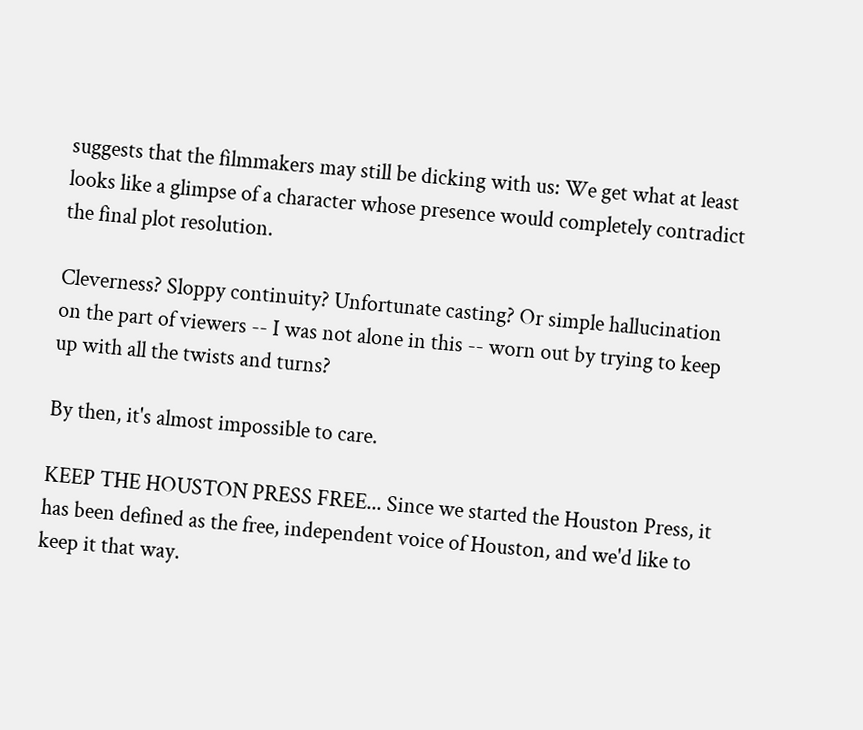suggests that the filmmakers may still be dicking with us: We get what at least looks like a glimpse of a character whose presence would completely contradict the final plot resolution.

Cleverness? Sloppy continuity? Unfortunate casting? Or simple hallucination on the part of viewers -- I was not alone in this -- worn out by trying to keep up with all the twists and turns?

By then, it's almost impossible to care.

KEEP THE HOUSTON PRESS FREE... Since we started the Houston Press, it has been defined as the free, independent voice of Houston, and we'd like to keep it that way.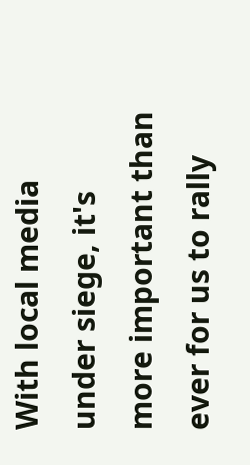With local media under siege, it's more important than ever for us to rally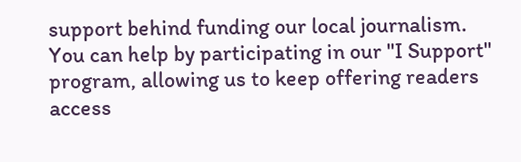support behind funding our local journalism. You can help by participating in our "I Support" program, allowing us to keep offering readers access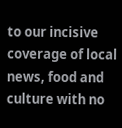to our incisive coverage of local news, food and culture with no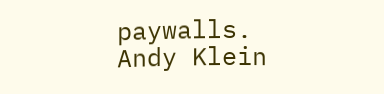paywalls.
Andy Klein